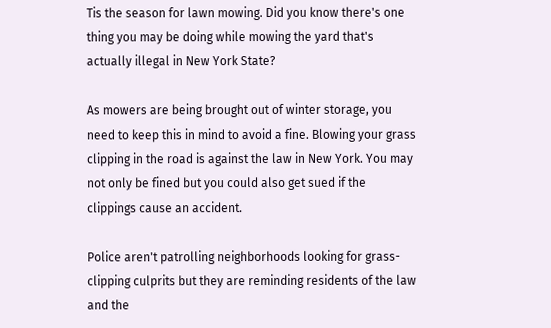Tis the season for lawn mowing. Did you know there's one thing you may be doing while mowing the yard that's actually illegal in New York State?

As mowers are being brought out of winter storage, you need to keep this in mind to avoid a fine. Blowing your grass clipping in the road is against the law in New York. You may not only be fined but you could also get sued if the clippings cause an accident.

Police aren't patrolling neighborhoods looking for grass-clipping culprits but they are reminding residents of the law and the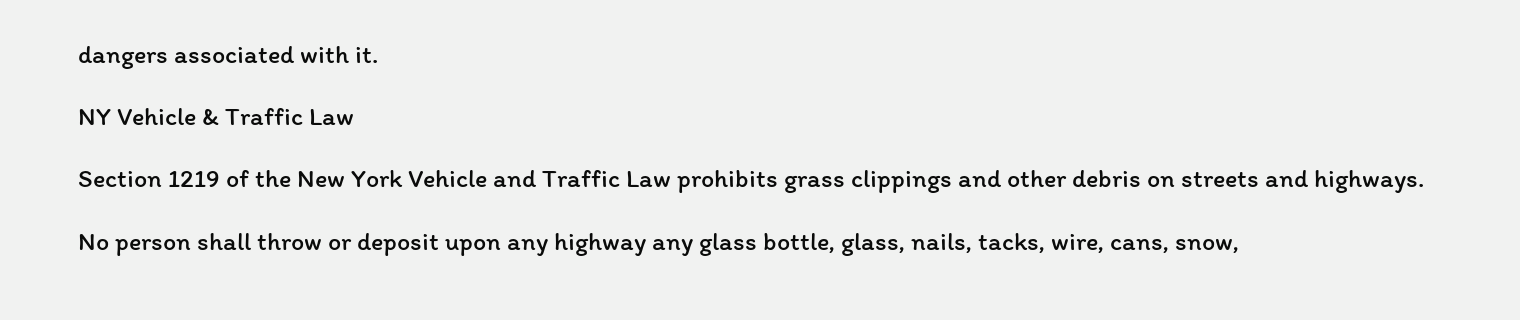dangers associated with it.

NY Vehicle & Traffic Law

Section 1219 of the New York Vehicle and Traffic Law prohibits grass clippings and other debris on streets and highways.

No person shall throw or deposit upon any highway any glass bottle, glass, nails, tacks, wire, cans, snow,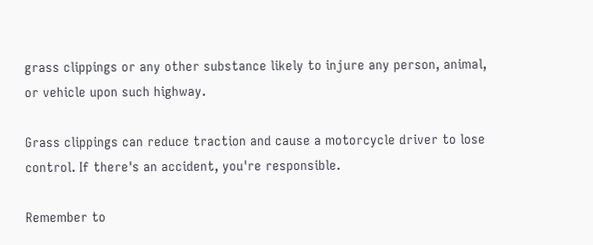grass clippings or any other substance likely to injure any person, animal, or vehicle upon such highway.

Grass clippings can reduce traction and cause a motorcycle driver to lose control. If there's an accident, you're responsible.

Remember to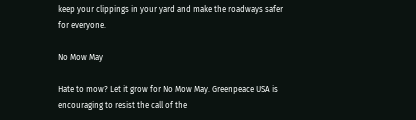keep your clippings in your yard and make the roadways safer for everyone.

No Mow May

Hate to mow? Let it grow for No Mow May. Greenpeace USA is encouraging to resist the call of the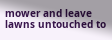mower and leave lawns untouched to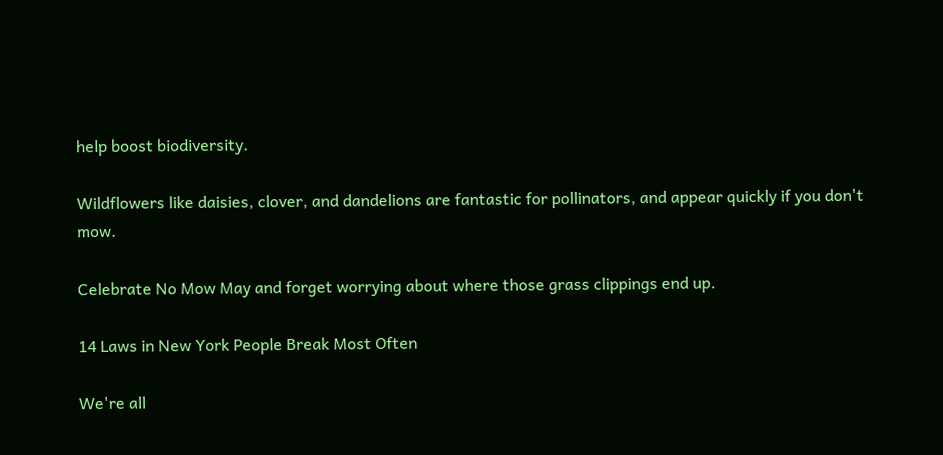help boost biodiversity.

Wildflowers like daisies, clover, and dandelions are fantastic for pollinators, and appear quickly if you don't mow.

Celebrate No Mow May and forget worrying about where those grass clippings end up.

14 Laws in New York People Break Most Often

We're all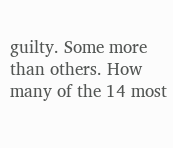guilty. Some more than others. How many of the 14 most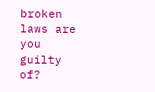broken laws are you guilty of?